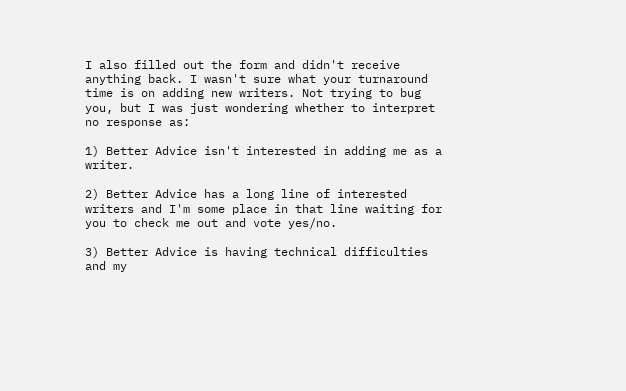I also filled out the form and didn't receive anything back. I wasn't sure what your turnaround time is on adding new writers. Not trying to bug you, but I was just wondering whether to interpret no response as:

1) Better Advice isn't interested in adding me as a writer.

2) Better Advice has a long line of interested writers and I'm some place in that line waiting for you to check me out and vote yes/no.

3) Better Advice is having technical difficulties and my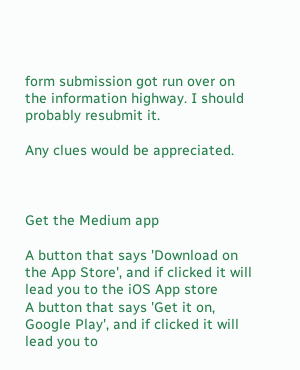form submission got run over on the information highway. I should probably resubmit it.

Any clues would be appreciated.



Get the Medium app

A button that says 'Download on the App Store', and if clicked it will lead you to the iOS App store
A button that says 'Get it on, Google Play', and if clicked it will lead you to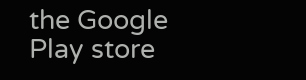the Google Play store